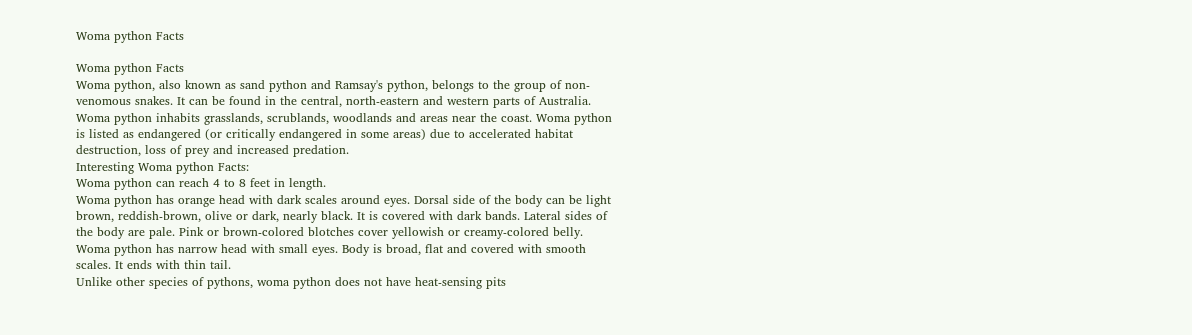Woma python Facts

Woma python Facts
Woma python, also known as sand python and Ramsay's python, belongs to the group of non-venomous snakes. It can be found in the central, north-eastern and western parts of Australia. Woma python inhabits grasslands, scrublands, woodlands and areas near the coast. Woma python is listed as endangered (or critically endangered in some areas) due to accelerated habitat destruction, loss of prey and increased predation.
Interesting Woma python Facts:
Woma python can reach 4 to 8 feet in length.
Woma python has orange head with dark scales around eyes. Dorsal side of the body can be light brown, reddish-brown, olive or dark, nearly black. It is covered with dark bands. Lateral sides of the body are pale. Pink or brown-colored blotches cover yellowish or creamy-colored belly.
Woma python has narrow head with small eyes. Body is broad, flat and covered with smooth scales. It ends with thin tail.
Unlike other species of pythons, woma python does not have heat-sensing pits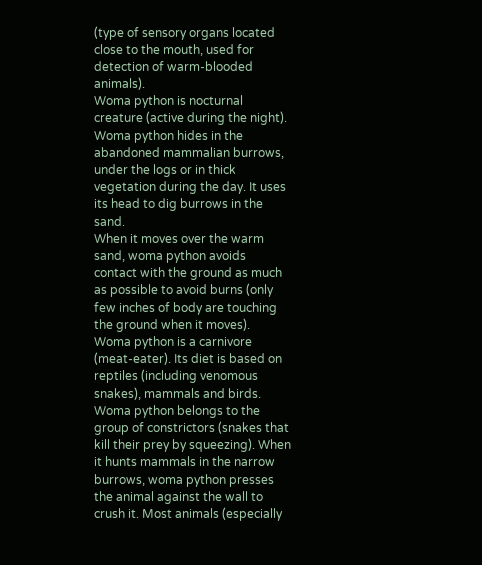(type of sensory organs located close to the mouth, used for detection of warm-blooded animals).
Woma python is nocturnal creature (active during the night).
Woma python hides in the abandoned mammalian burrows, under the logs or in thick vegetation during the day. It uses its head to dig burrows in the sand.
When it moves over the warm sand, woma python avoids contact with the ground as much as possible to avoid burns (only few inches of body are touching the ground when it moves).
Woma python is a carnivore (meat-eater). Its diet is based on reptiles (including venomous snakes), mammals and birds.
Woma python belongs to the group of constrictors (snakes that kill their prey by squeezing). When it hunts mammals in the narrow burrows, woma python presses the animal against the wall to crush it. Most animals (especially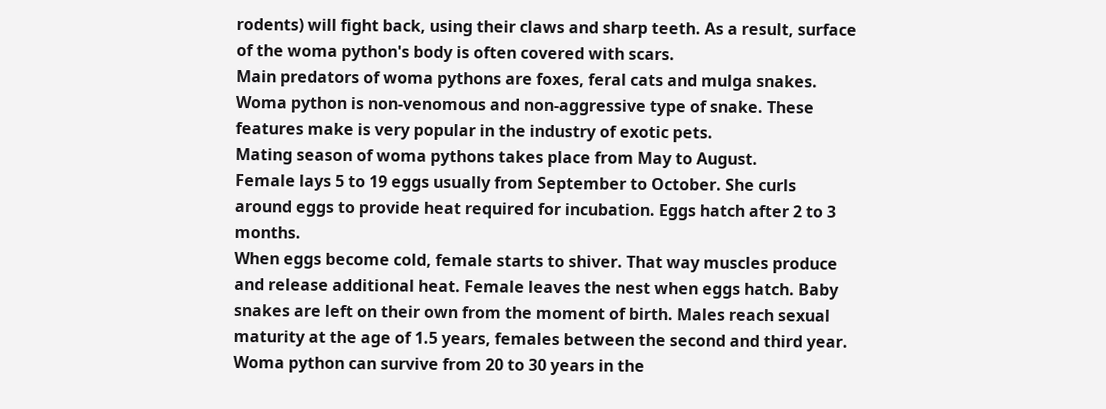rodents) will fight back, using their claws and sharp teeth. As a result, surface of the woma python's body is often covered with scars.
Main predators of woma pythons are foxes, feral cats and mulga snakes.
Woma python is non-venomous and non-aggressive type of snake. These features make is very popular in the industry of exotic pets.
Mating season of woma pythons takes place from May to August.
Female lays 5 to 19 eggs usually from September to October. She curls around eggs to provide heat required for incubation. Eggs hatch after 2 to 3 months.
When eggs become cold, female starts to shiver. That way muscles produce and release additional heat. Female leaves the nest when eggs hatch. Baby snakes are left on their own from the moment of birth. Males reach sexual maturity at the age of 1.5 years, females between the second and third year.
Woma python can survive from 20 to 30 years in the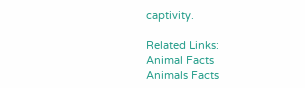captivity.

Related Links:
Animal Facts
Animals Facts